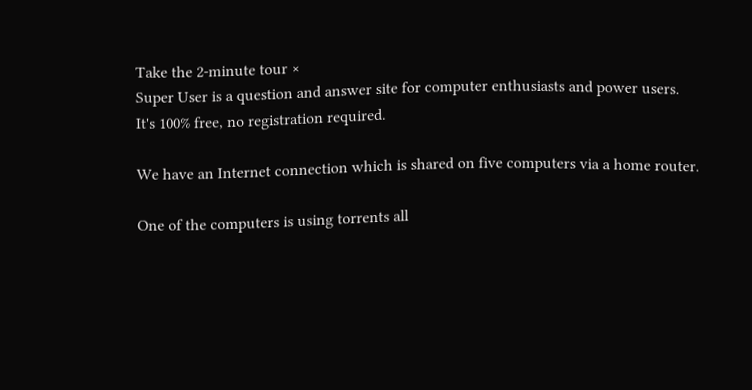Take the 2-minute tour ×
Super User is a question and answer site for computer enthusiasts and power users. It's 100% free, no registration required.

We have an Internet connection which is shared on five computers via a home router.

One of the computers is using torrents all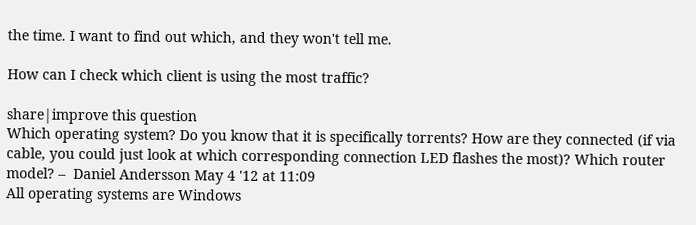the time. I want to find out which, and they won't tell me.

How can I check which client is using the most traffic?

share|improve this question
Which operating system? Do you know that it is specifically torrents? How are they connected (if via cable, you could just look at which corresponding connection LED flashes the most)? Which router model? –  Daniel Andersson May 4 '12 at 11:09
All operating systems are Windows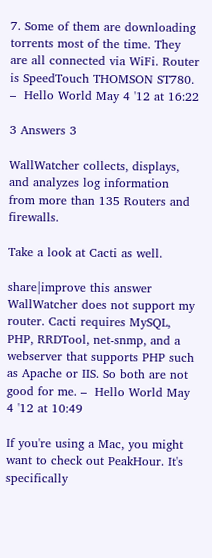7. Some of them are downloading torrents most of the time. They are all connected via WiFi. Router is SpeedTouch THOMSON ST780. –  Hello World May 4 '12 at 16:22

3 Answers 3

WallWatcher collects, displays, and analyzes log information from more than 135 Routers and firewalls.

Take a look at Cacti as well.

share|improve this answer
WallWatcher does not support my router. Cacti requires MySQL, PHP, RRDTool, net-snmp, and a webserver that supports PHP such as Apache or IIS. So both are not good for me. –  Hello World May 4 '12 at 10:49

If you're using a Mac, you might want to check out PeakHour. It's specifically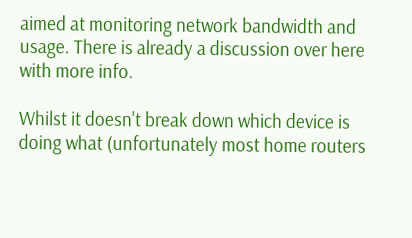aimed at monitoring network bandwidth and usage. There is already a discussion over here with more info.

Whilst it doesn't break down which device is doing what (unfortunately most home routers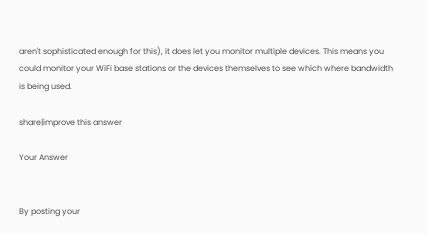aren't sophisticated enough for this), it does let you monitor multiple devices. This means you could monitor your WiFi base stations or the devices themselves to see which where bandwidth is being used.

share|improve this answer

Your Answer


By posting your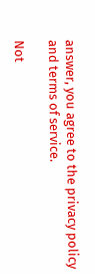answer, you agree to the privacy policy and terms of service.

Not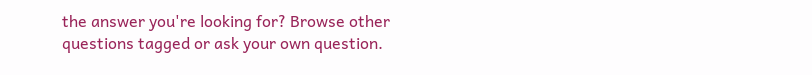the answer you're looking for? Browse other questions tagged or ask your own question.